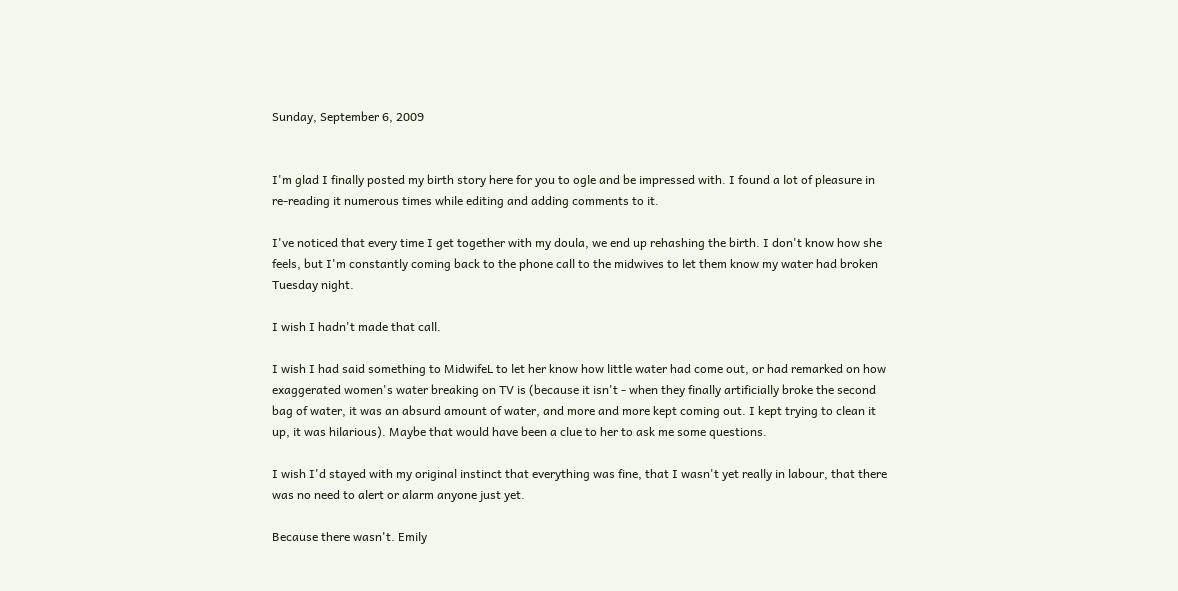Sunday, September 6, 2009


I'm glad I finally posted my birth story here for you to ogle and be impressed with. I found a lot of pleasure in re-reading it numerous times while editing and adding comments to it.

I've noticed that every time I get together with my doula, we end up rehashing the birth. I don't know how she feels, but I'm constantly coming back to the phone call to the midwives to let them know my water had broken Tuesday night.

I wish I hadn't made that call.

I wish I had said something to MidwifeL to let her know how little water had come out, or had remarked on how exaggerated women's water breaking on TV is (because it isn't - when they finally artificially broke the second bag of water, it was an absurd amount of water, and more and more kept coming out. I kept trying to clean it up, it was hilarious). Maybe that would have been a clue to her to ask me some questions.

I wish I'd stayed with my original instinct that everything was fine, that I wasn't yet really in labour, that there was no need to alert or alarm anyone just yet.

Because there wasn't. Emily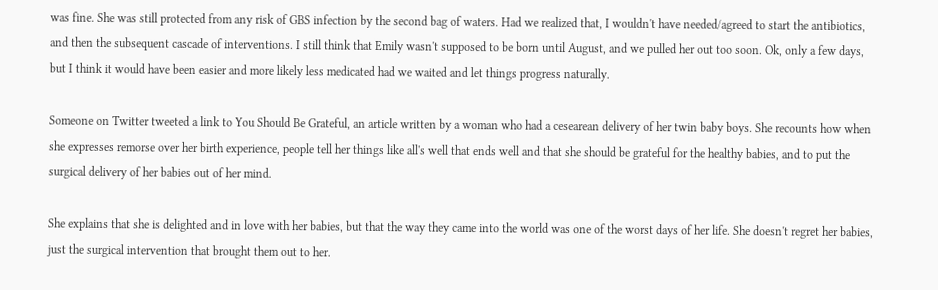was fine. She was still protected from any risk of GBS infection by the second bag of waters. Had we realized that, I wouldn't have needed/agreed to start the antibiotics, and then the subsequent cascade of interventions. I still think that Emily wasn't supposed to be born until August, and we pulled her out too soon. Ok, only a few days, but I think it would have been easier and more likely less medicated had we waited and let things progress naturally.

Someone on Twitter tweeted a link to You Should Be Grateful, an article written by a woman who had a cesearean delivery of her twin baby boys. She recounts how when she expresses remorse over her birth experience, people tell her things like all's well that ends well and that she should be grateful for the healthy babies, and to put the surgical delivery of her babies out of her mind.

She explains that she is delighted and in love with her babies, but that the way they came into the world was one of the worst days of her life. She doesn't regret her babies, just the surgical intervention that brought them out to her.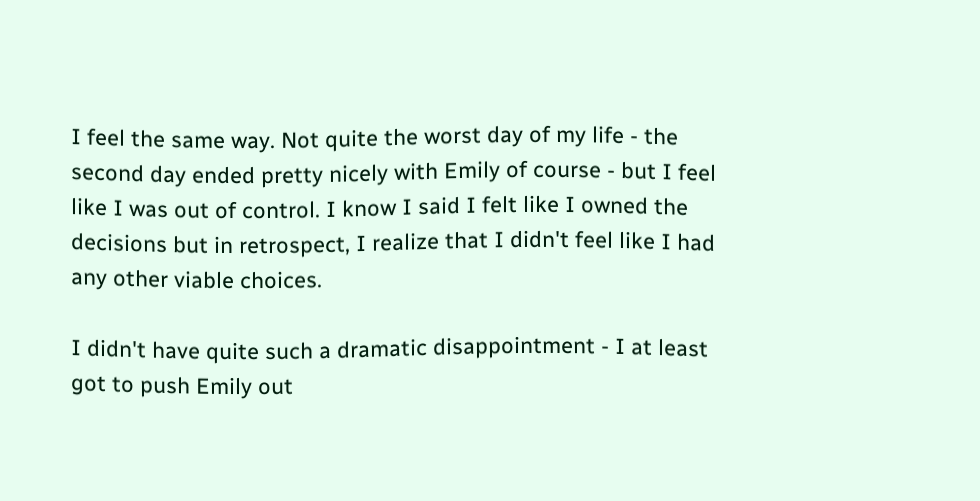I feel the same way. Not quite the worst day of my life - the second day ended pretty nicely with Emily of course - but I feel like I was out of control. I know I said I felt like I owned the decisions but in retrospect, I realize that I didn't feel like I had any other viable choices.

I didn't have quite such a dramatic disappointment - I at least got to push Emily out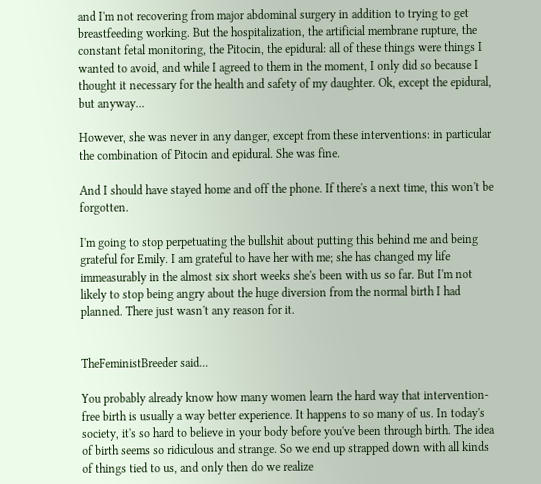and I'm not recovering from major abdominal surgery in addition to trying to get breastfeeding working. But the hospitalization, the artificial membrane rupture, the constant fetal monitoring, the Pitocin, the epidural: all of these things were things I wanted to avoid, and while I agreed to them in the moment, I only did so because I thought it necessary for the health and safety of my daughter. Ok, except the epidural, but anyway...

However, she was never in any danger, except from these interventions: in particular the combination of Pitocin and epidural. She was fine.

And I should have stayed home and off the phone. If there's a next time, this won't be forgotten.

I'm going to stop perpetuating the bullshit about putting this behind me and being grateful for Emily. I am grateful to have her with me; she has changed my life immeasurably in the almost six short weeks she's been with us so far. But I'm not likely to stop being angry about the huge diversion from the normal birth I had planned. There just wasn't any reason for it.


TheFeministBreeder said...

You probably already know how many women learn the hard way that intervention-free birth is usually a way better experience. It happens to so many of us. In today's society, it's so hard to believe in your body before you've been through birth. The idea of birth seems so ridiculous and strange. So we end up strapped down with all kinds of things tied to us, and only then do we realize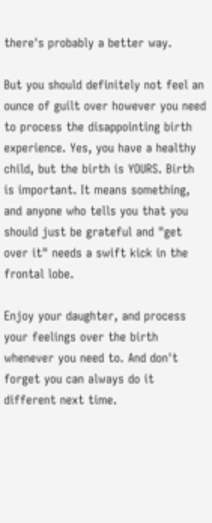there's probably a better way.

But you should definitely not feel an ounce of guilt over however you need to process the disappointing birth experience. Yes, you have a healthy child, but the birth is YOURS. Birth is important. It means something, and anyone who tells you that you should just be grateful and "get over it" needs a swift kick in the frontal lobe.

Enjoy your daughter, and process your feelings over the birth whenever you need to. And don't forget you can always do it different next time.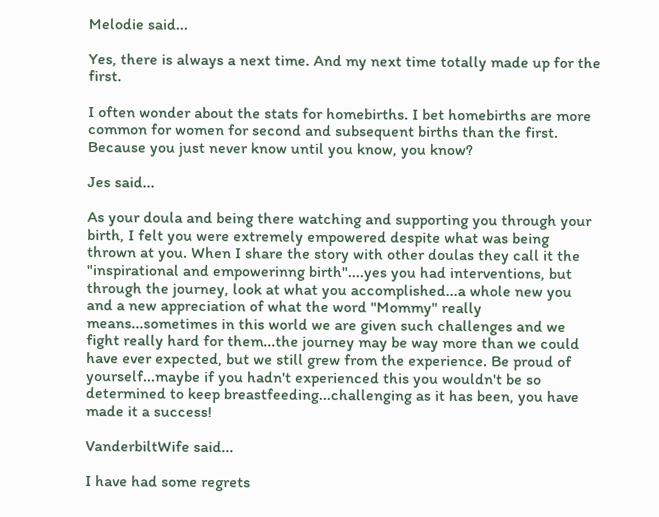Melodie said...

Yes, there is always a next time. And my next time totally made up for the first.

I often wonder about the stats for homebirths. I bet homebirths are more common for women for second and subsequent births than the first. Because you just never know until you know, you know?

Jes said...

As your doula and being there watching and supporting you through your birth, I felt you were extremely empowered despite what was being thrown at you. When I share the story with other doulas they call it the "inspirational and empowerinng birth"....yes you had interventions, but through the journey, look at what you accomplished...a whole new you and a new appreciation of what the word "Mommy" really means...sometimes in this world we are given such challenges and we fight really hard for them...the journey may be way more than we could have ever expected, but we still grew from the experience. Be proud of yourself...maybe if you hadn't experienced this you wouldn't be so determined to keep breastfeeding...challenging as it has been, you have made it a success!

VanderbiltWife said...

I have had some regrets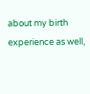about my birth experience as well,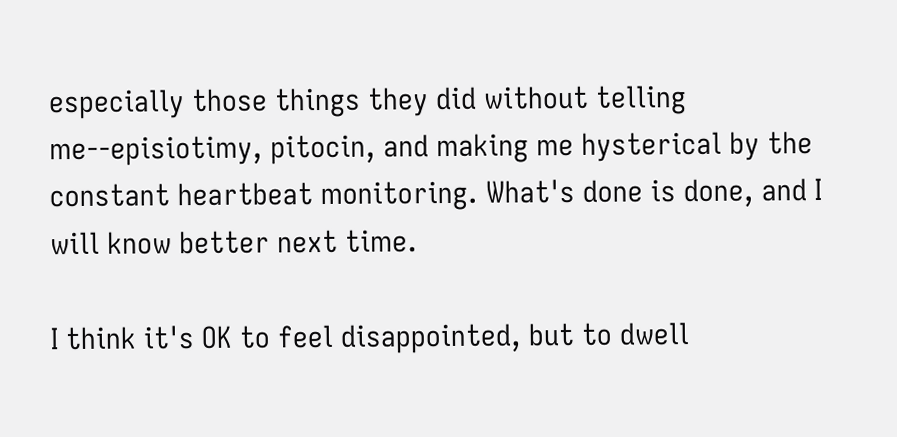especially those things they did without telling me--episiotimy, pitocin, and making me hysterical by the constant heartbeat monitoring. What's done is done, and I will know better next time.

I think it's OK to feel disappointed, but to dwell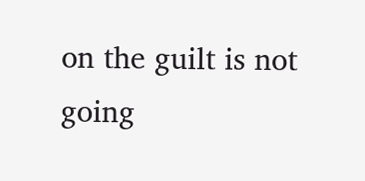on the guilt is not going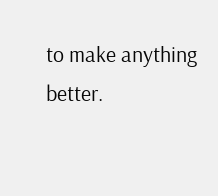to make anything better.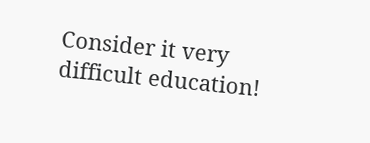Consider it very difficult education!